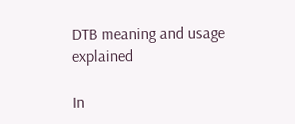DTB meaning and usage explained

In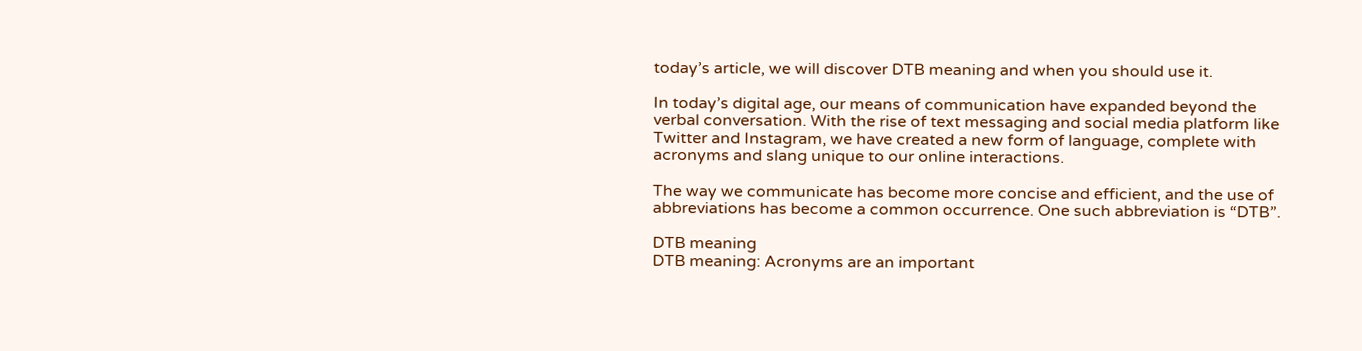today’s article, we will discover DTB meaning and when you should use it.

In today’s digital age, our means of communication have expanded beyond the verbal conversation. With the rise of text messaging and social media platform like Twitter and Instagram, we have created a new form of language, complete with acronyms and slang unique to our online interactions.

The way we communicate has become more concise and efficient, and the use of abbreviations has become a common occurrence. One such abbreviation is “DTB”.

DTB meaning
DTB meaning: Acronyms are an important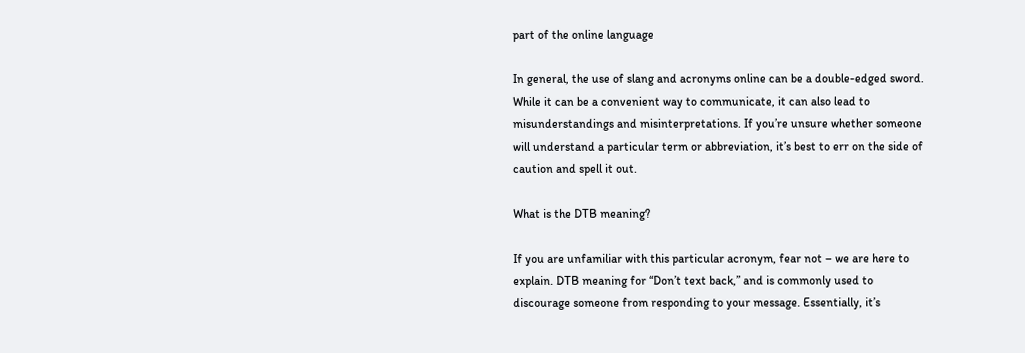part of the online language

In general, the use of slang and acronyms online can be a double-edged sword. While it can be a convenient way to communicate, it can also lead to misunderstandings and misinterpretations. If you’re unsure whether someone will understand a particular term or abbreviation, it’s best to err on the side of caution and spell it out.

What is the DTB meaning?

If you are unfamiliar with this particular acronym, fear not – we are here to explain. DTB meaning for “Don’t text back,” and is commonly used to discourage someone from responding to your message. Essentially, it’s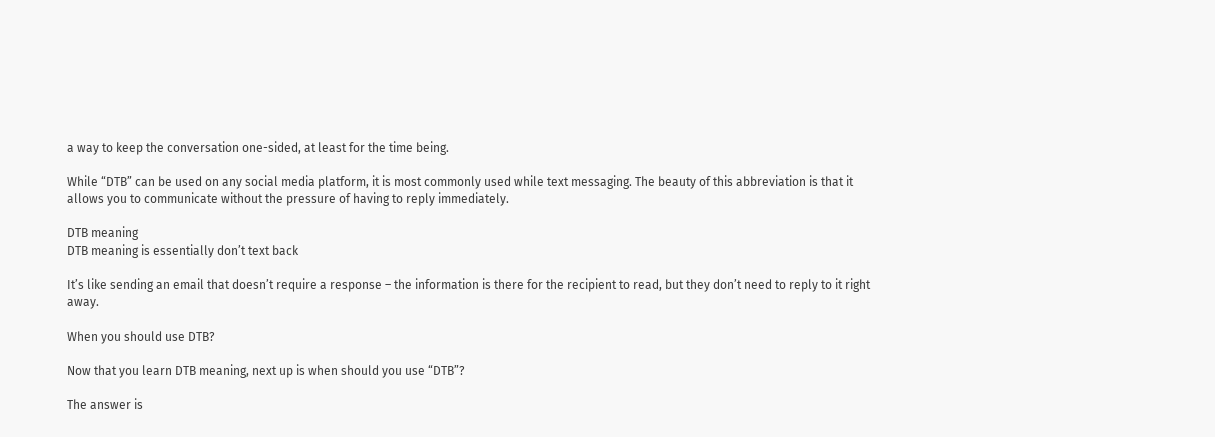a way to keep the conversation one-sided, at least for the time being.

While “DTB” can be used on any social media platform, it is most commonly used while text messaging. The beauty of this abbreviation is that it allows you to communicate without the pressure of having to reply immediately.

DTB meaning
DTB meaning is essentially don’t text back

It’s like sending an email that doesn’t require a response – the information is there for the recipient to read, but they don’t need to reply to it right away.

When you should use DTB?

Now that you learn DTB meaning, next up is when should you use “DTB”?

The answer is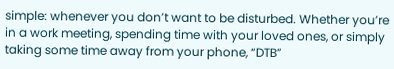simple: whenever you don’t want to be disturbed. Whether you’re in a work meeting, spending time with your loved ones, or simply taking some time away from your phone, “DTB”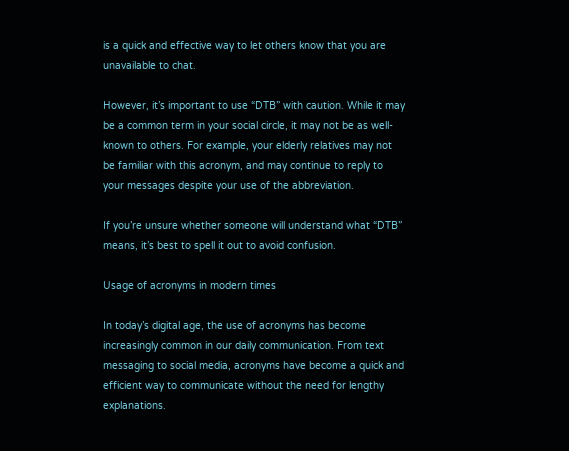is a quick and effective way to let others know that you are unavailable to chat.

However, it’s important to use “DTB” with caution. While it may be a common term in your social circle, it may not be as well-known to others. For example, your elderly relatives may not be familiar with this acronym, and may continue to reply to your messages despite your use of the abbreviation.

If you’re unsure whether someone will understand what “DTB” means, it’s best to spell it out to avoid confusion.

Usage of acronyms in modern times

In today’s digital age, the use of acronyms has become increasingly common in our daily communication. From text messaging to social media, acronyms have become a quick and efficient way to communicate without the need for lengthy explanations.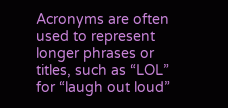Acronyms are often used to represent longer phrases or titles, such as “LOL” for “laugh out loud”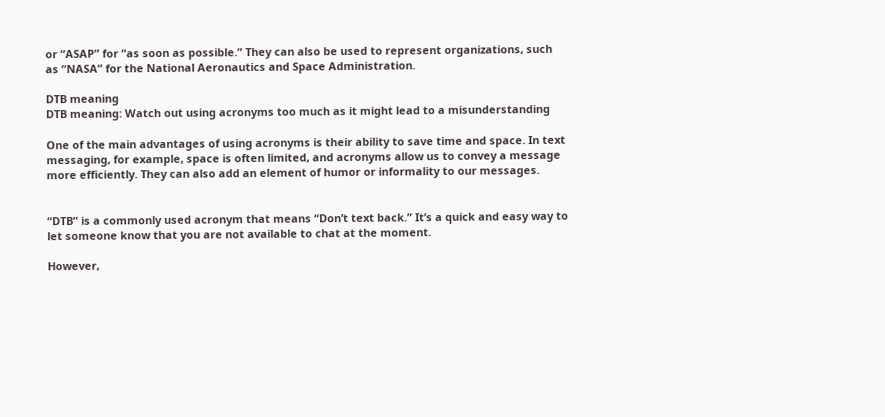or “ASAP” for “as soon as possible.” They can also be used to represent organizations, such as “NASA” for the National Aeronautics and Space Administration.

DTB meaning
DTB meaning: Watch out using acronyms too much as it might lead to a misunderstanding

One of the main advantages of using acronyms is their ability to save time and space. In text messaging, for example, space is often limited, and acronyms allow us to convey a message more efficiently. They can also add an element of humor or informality to our messages.


“DTB” is a commonly used acronym that means “Don’t text back.” It’s a quick and easy way to let someone know that you are not available to chat at the moment.

However,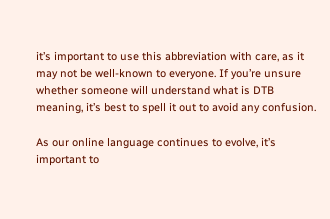it’s important to use this abbreviation with care, as it may not be well-known to everyone. If you’re unsure whether someone will understand what is DTB meaning, it’s best to spell it out to avoid any confusion.

As our online language continues to evolve, it’s important to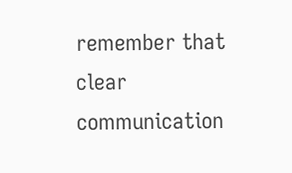remember that clear communication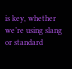is key, whether we’re using slang or standard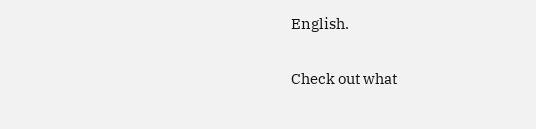English.

Check out what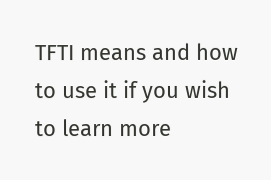TFTI means and how to use it if you wish to learn more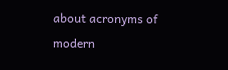about acronyms of modern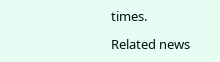times.

Related news